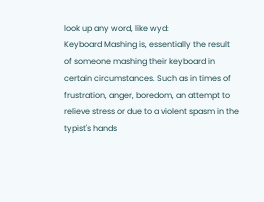look up any word, like wyd:
Keyboard Mashing is, essentially the result of someone mashing their keyboard in certain circumstances. Such as in times of frustration, anger, boredom, an attempt to relieve stress or due to a violent spasm in the typist's hands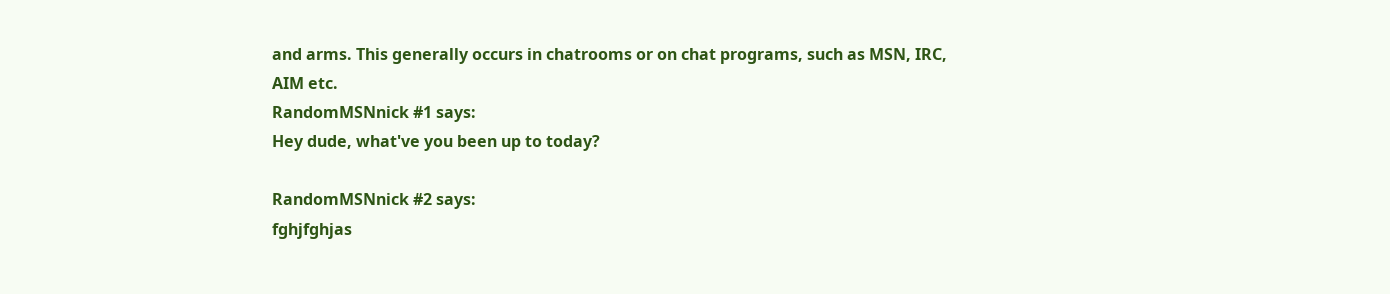and arms. This generally occurs in chatrooms or on chat programs, such as MSN, IRC, AIM etc.
RandomMSNnick #1 says:
Hey dude, what've you been up to today?

RandomMSNnick #2 says:
fghjfghjas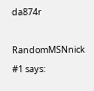da874r

RandomMSNnick #1 says: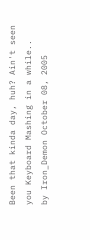Been that kinda day, huh? Ain't seen you Keyboard Mashing in a while..
by Iron_Demon October 08, 2005